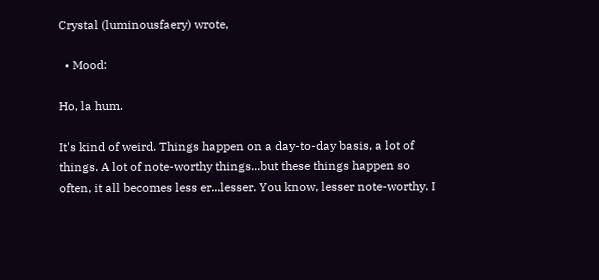Crystal (luminousfaery) wrote,

  • Mood:

Ho, la hum.

It's kind of weird. Things happen on a day-to-day basis, a lot of things. A lot of note-worthy things...but these things happen so often, it all becomes less er...lesser. You know, lesser note-worthy. I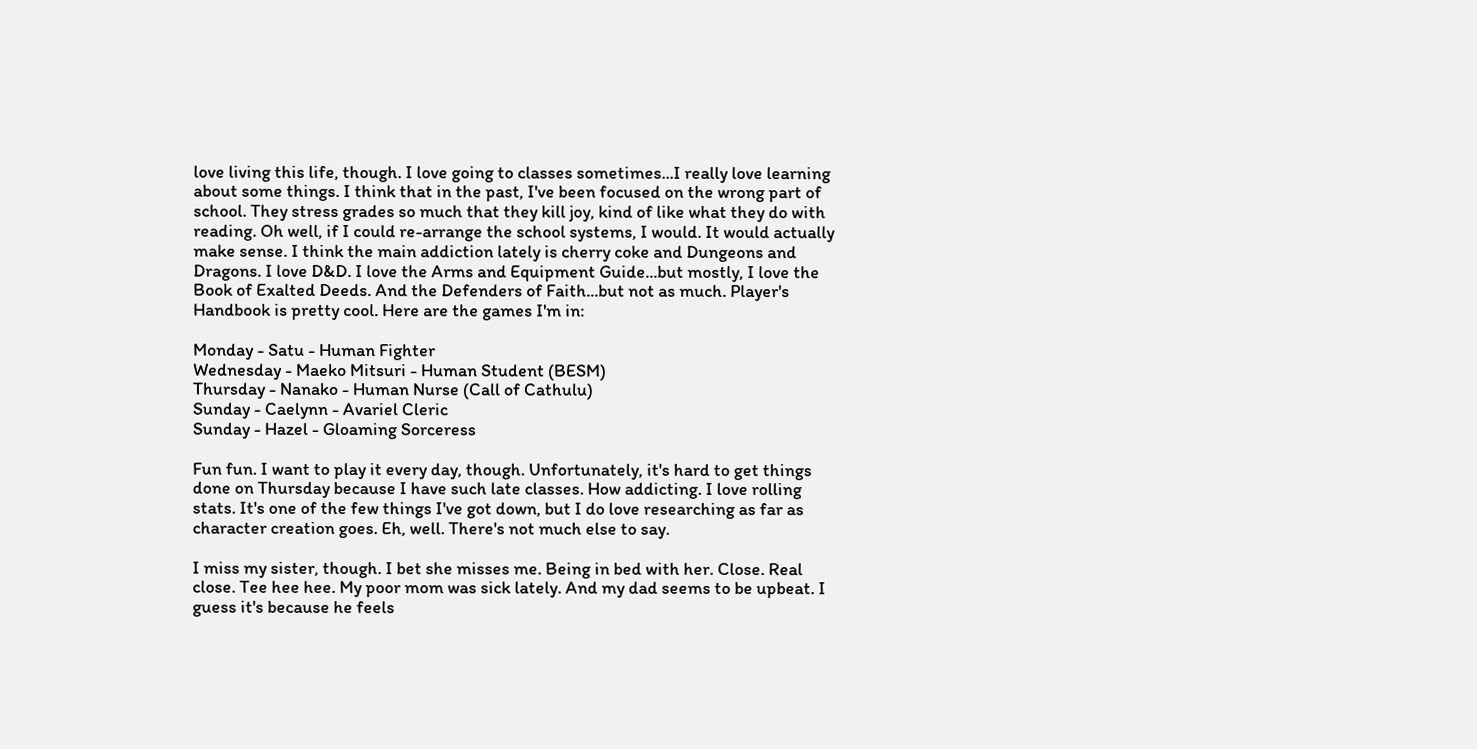love living this life, though. I love going to classes sometimes...I really love learning about some things. I think that in the past, I've been focused on the wrong part of school. They stress grades so much that they kill joy, kind of like what they do with reading. Oh well, if I could re-arrange the school systems, I would. It would actually make sense. I think the main addiction lately is cherry coke and Dungeons and Dragons. I love D&D. I love the Arms and Equipment Guide...but mostly, I love the Book of Exalted Deeds. And the Defenders of Faith...but not as much. Player's Handbook is pretty cool. Here are the games I'm in:

Monday - Satu - Human Fighter
Wednesday - Maeko Mitsuri - Human Student (BESM)
Thursday - Nanako - Human Nurse (Call of Cathulu)
Sunday - Caelynn - Avariel Cleric
Sunday - Hazel - Gloaming Sorceress

Fun fun. I want to play it every day, though. Unfortunately, it's hard to get things done on Thursday because I have such late classes. How addicting. I love rolling stats. It's one of the few things I've got down, but I do love researching as far as character creation goes. Eh, well. There's not much else to say.

I miss my sister, though. I bet she misses me. Being in bed with her. Close. Real close. Tee hee hee. My poor mom was sick lately. And my dad seems to be upbeat. I guess it's because he feels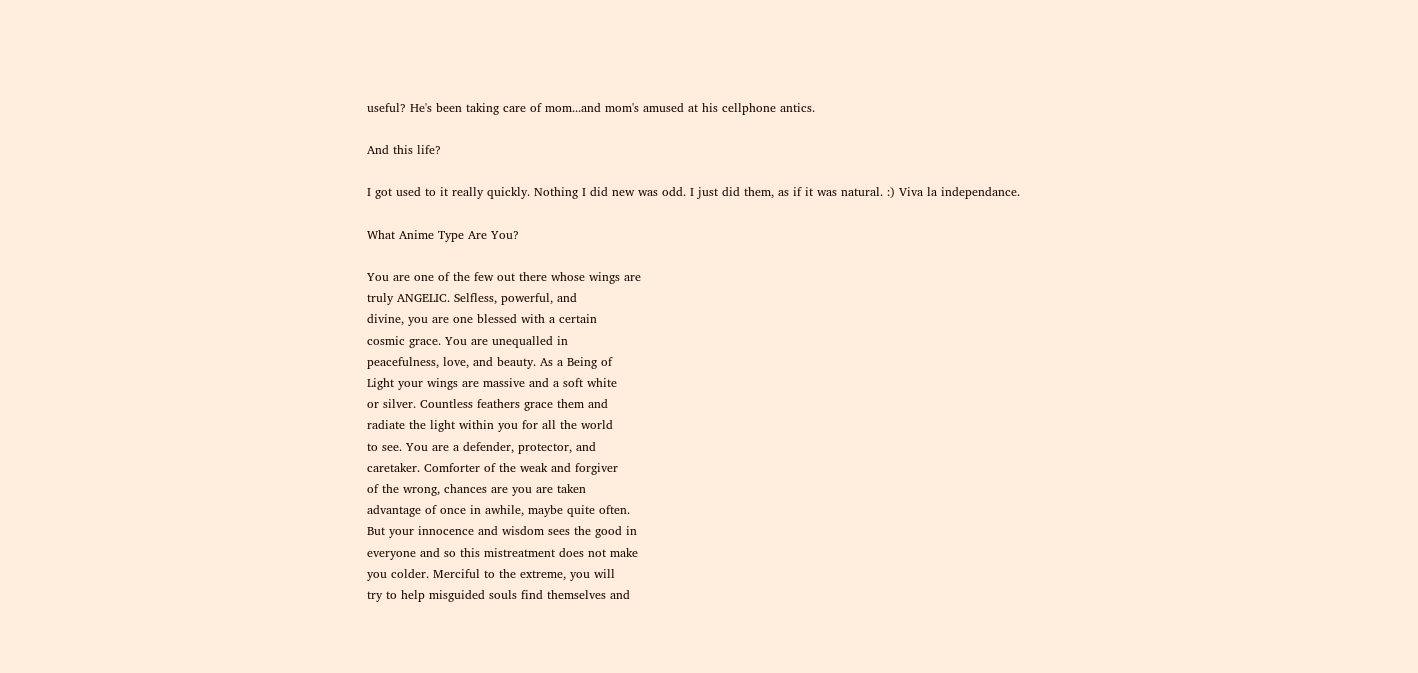useful? He's been taking care of mom...and mom's amused at his cellphone antics.

And this life?

I got used to it really quickly. Nothing I did new was odd. I just did them, as if it was natural. :) Viva la independance.

What Anime Type Are You?

You are one of the few out there whose wings are
truly ANGELIC. Selfless, powerful, and
divine, you are one blessed with a certain
cosmic grace. You are unequalled in
peacefulness, love, and beauty. As a Being of
Light your wings are massive and a soft white
or silver. Countless feathers grace them and
radiate the light within you for all the world
to see. You are a defender, protector, and
caretaker. Comforter of the weak and forgiver
of the wrong, chances are you are taken
advantage of once in awhile, maybe quite often.
But your innocence and wisdom sees the good in
everyone and so this mistreatment does not make
you colder. Merciful to the extreme, you will
try to help misguided souls find themselves and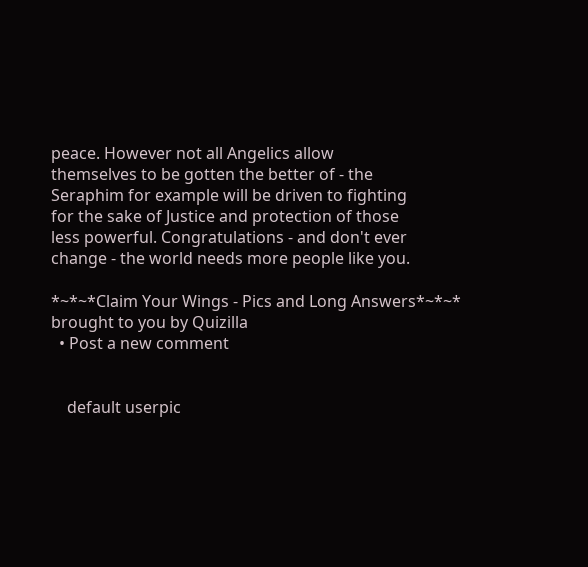peace. However not all Angelics allow
themselves to be gotten the better of - the
Seraphim for example will be driven to fighting
for the sake of Justice and protection of those
less powerful. Congratulations - and don't ever
change - the world needs more people like you.

*~*~*Claim Your Wings - Pics and Long Answers*~*~*
brought to you by Quizilla
  • Post a new comment


    default userpic